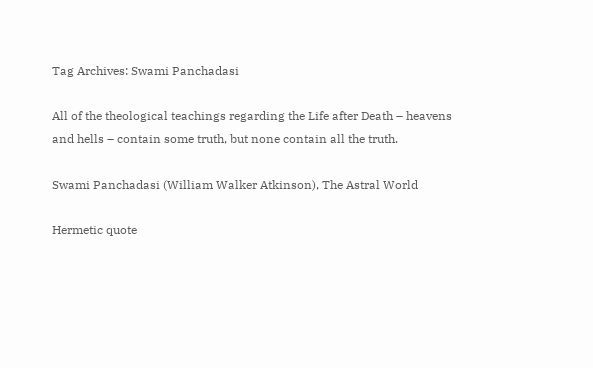Tag Archives: Swami Panchadasi

All of the theological teachings regarding the Life after Death – heavens and hells – contain some truth, but none contain all the truth.

Swami Panchadasi (William Walker Atkinson), The Astral World

Hermetic quote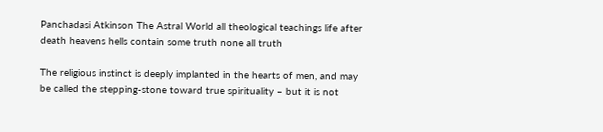Panchadasi Atkinson The Astral World all theological teachings life after death heavens hells contain some truth none all truth

The religious instinct is deeply implanted in the hearts of men, and may be called the stepping-stone toward true spirituality – but it is not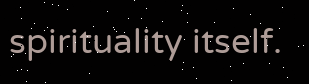spirituality itself.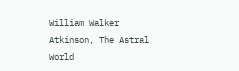William Walker Atkinson, The Astral World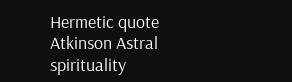Hermetic quote Atkinson Astral spirituality